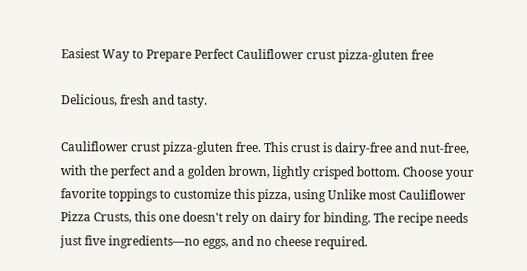Easiest Way to Prepare Perfect Cauliflower crust pizza-gluten free

Delicious, fresh and tasty.

Cauliflower crust pizza-gluten free. This crust is dairy-free and nut-free, with the perfect and a golden brown, lightly crisped bottom. Choose your favorite toppings to customize this pizza, using Unlike most Cauliflower Pizza Crusts, this one doesn't rely on dairy for binding. The recipe needs just five ingredients—no eggs, and no cheese required.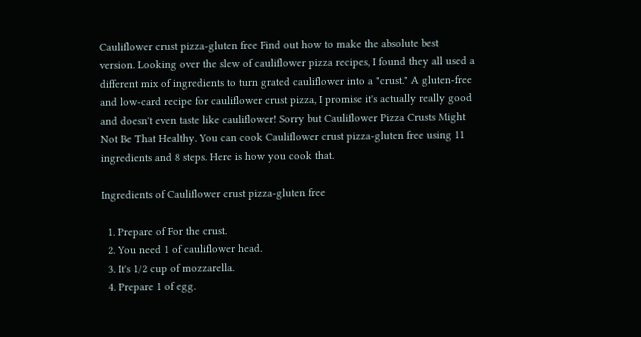Cauliflower crust pizza-gluten free Find out how to make the absolute best version. Looking over the slew of cauliflower pizza recipes, I found they all used a different mix of ingredients to turn grated cauliflower into a "crust." A gluten-free and low-card recipe for cauliflower crust pizza, I promise it's actually really good and doesn't even taste like cauliflower! Sorry but Cauliflower Pizza Crusts Might Not Be That Healthy. You can cook Cauliflower crust pizza-gluten free using 11 ingredients and 8 steps. Here is how you cook that.

Ingredients of Cauliflower crust pizza-gluten free

  1. Prepare of For the crust.
  2. You need 1 of cauliflower head.
  3. It's 1/2 cup of mozzarella.
  4. Prepare 1 of egg.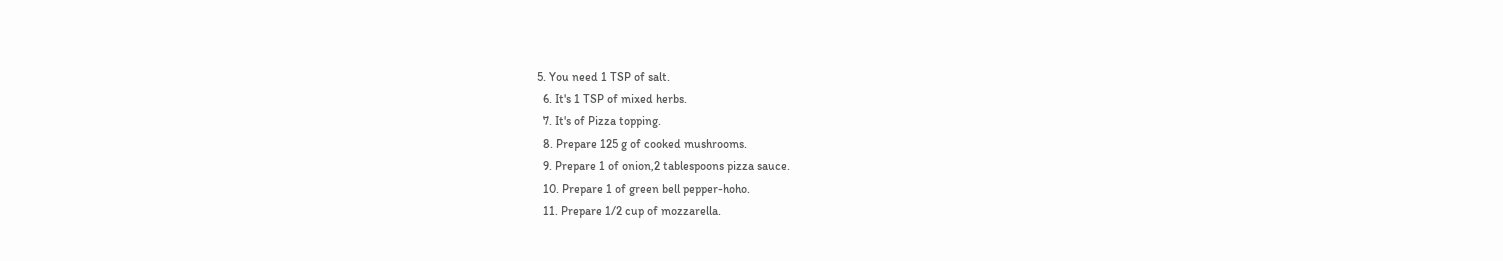5. You need 1 TSP of salt.
  6. It's 1 TSP of mixed herbs.
  7. It's of Pizza topping.
  8. Prepare 125 g of cooked mushrooms.
  9. Prepare 1 of onion,2 tablespoons pizza sauce.
  10. Prepare 1 of green bell pepper-hoho.
  11. Prepare 1/2 cup of mozzarella.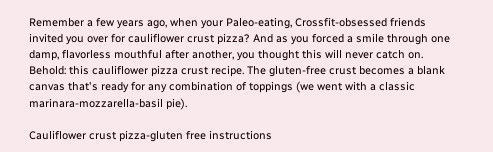Remember a few years ago, when your Paleo-eating, Crossfit-obsessed friends invited you over for cauliflower crust pizza? And as you forced a smile through one damp, flavorless mouthful after another, you thought this will never catch on. Behold: this cauliflower pizza crust recipe. The gluten-free crust becomes a blank canvas that's ready for any combination of toppings (we went with a classic marinara-mozzarella-basil pie).

Cauliflower crust pizza-gluten free instructions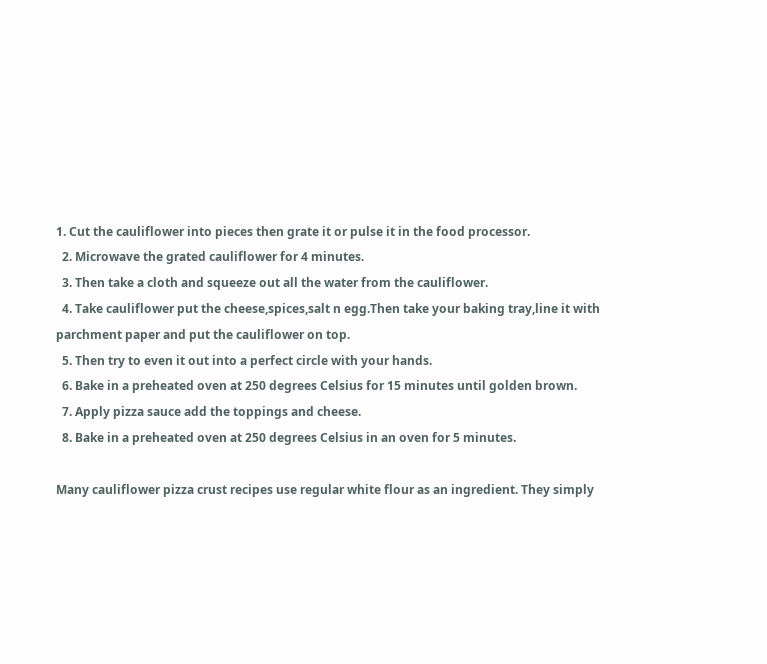1. Cut the cauliflower into pieces then grate it or pulse it in the food processor.
  2. Microwave the grated cauliflower for 4 minutes.
  3. Then take a cloth and squeeze out all the water from the cauliflower.
  4. Take cauliflower put the cheese,spices,salt n egg.Then take your baking tray,line it with parchment paper and put the cauliflower on top.
  5. Then try to even it out into a perfect circle with your hands.
  6. Bake in a preheated oven at 250 degrees Celsius for 15 minutes until golden brown.
  7. Apply pizza sauce add the toppings and cheese.
  8. Bake in a preheated oven at 250 degrees Celsius in an oven for 5 minutes.

Many cauliflower pizza crust recipes use regular white flour as an ingredient. They simply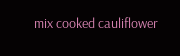mix cooked cauliflower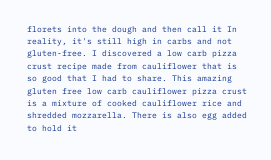florets into the dough and then call it In reality, it's still high in carbs and not gluten-free. I discovered a low carb pizza crust recipe made from cauliflower that is so good that I had to share. This amazing gluten free low carb cauliflower pizza crust is a mixture of cooked cauliflower rice and shredded mozzarella. There is also egg added to hold it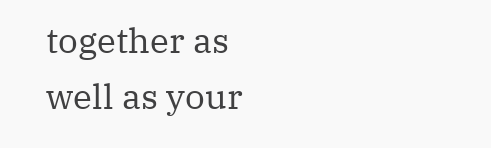together as well as your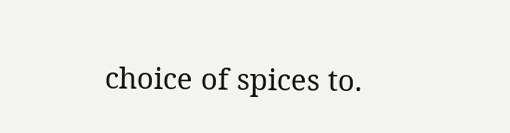choice of spices to.